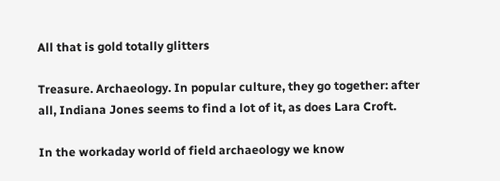All that is gold totally glitters

Treasure. Archaeology. In popular culture, they go together: after all, Indiana Jones seems to find a lot of it, as does Lara Croft.

In the workaday world of field archaeology we know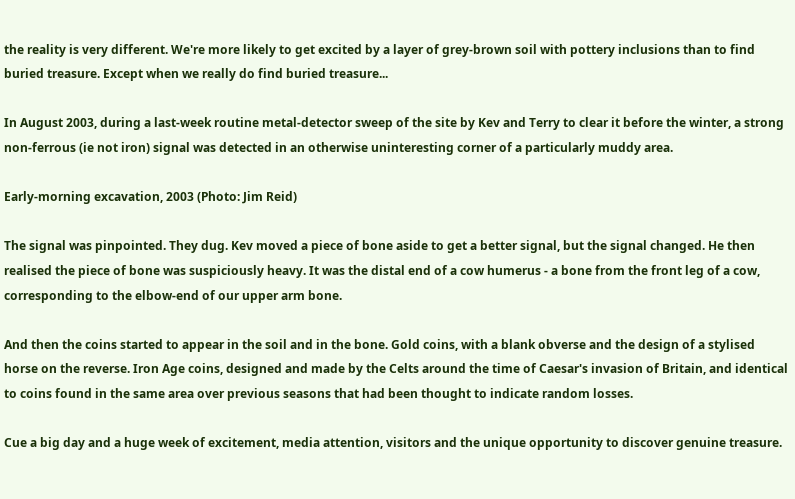the reality is very different. We're more likely to get excited by a layer of grey-brown soil with pottery inclusions than to find buried treasure. Except when we really do find buried treasure...

In August 2003, during a last-week routine metal-detector sweep of the site by Kev and Terry to clear it before the winter, a strong non-ferrous (ie not iron) signal was detected in an otherwise uninteresting corner of a particularly muddy area.

Early-morning excavation, 2003 (Photo: Jim Reid)

The signal was pinpointed. They dug. Kev moved a piece of bone aside to get a better signal, but the signal changed. He then realised the piece of bone was suspiciously heavy. It was the distal end of a cow humerus - a bone from the front leg of a cow, corresponding to the elbow-end of our upper arm bone.

And then the coins started to appear in the soil and in the bone. Gold coins, with a blank obverse and the design of a stylised horse on the reverse. Iron Age coins, designed and made by the Celts around the time of Caesar's invasion of Britain, and identical to coins found in the same area over previous seasons that had been thought to indicate random losses.

Cue a big day and a huge week of excitement, media attention, visitors and the unique opportunity to discover genuine treasure.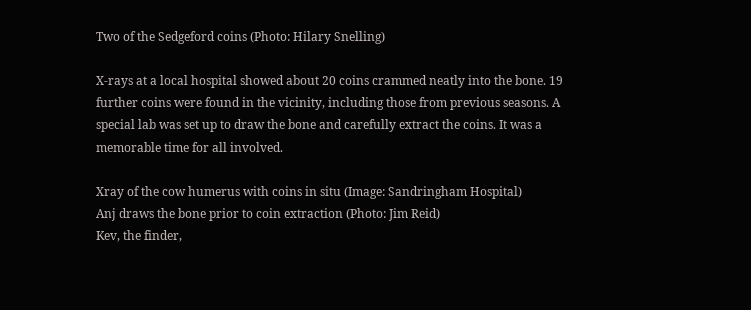Two of the Sedgeford coins (Photo: Hilary Snelling)

X-rays at a local hospital showed about 20 coins crammed neatly into the bone. 19 further coins were found in the vicinity, including those from previous seasons. A special lab was set up to draw the bone and carefully extract the coins. It was a memorable time for all involved.

Xray of the cow humerus with coins in situ (Image: Sandringham Hospital)
Anj draws the bone prior to coin extraction (Photo: Jim Reid)
Kev, the finder,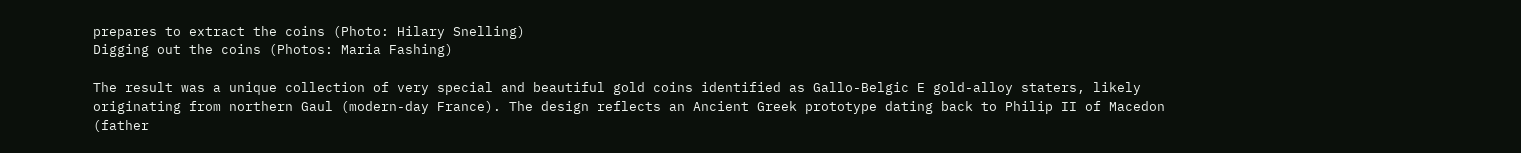prepares to extract the coins (Photo: Hilary Snelling)
Digging out the coins (Photos: Maria Fashing)

The result was a unique collection of very special and beautiful gold coins identified as Gallo-Belgic E gold-alloy staters, likely originating from northern Gaul (modern-day France). The design reflects an Ancient Greek prototype dating back to Philip II of Macedon (father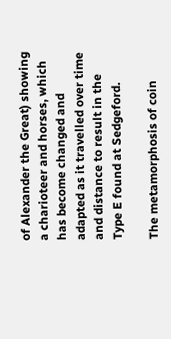of Alexander the Great) showing a charioteer and horses, which has become changed and adapted as it travelled over time and distance to result in the Type E found at Sedgeford.

The metamorphosis of coin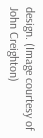design. (Image courtesy of John Creighton)